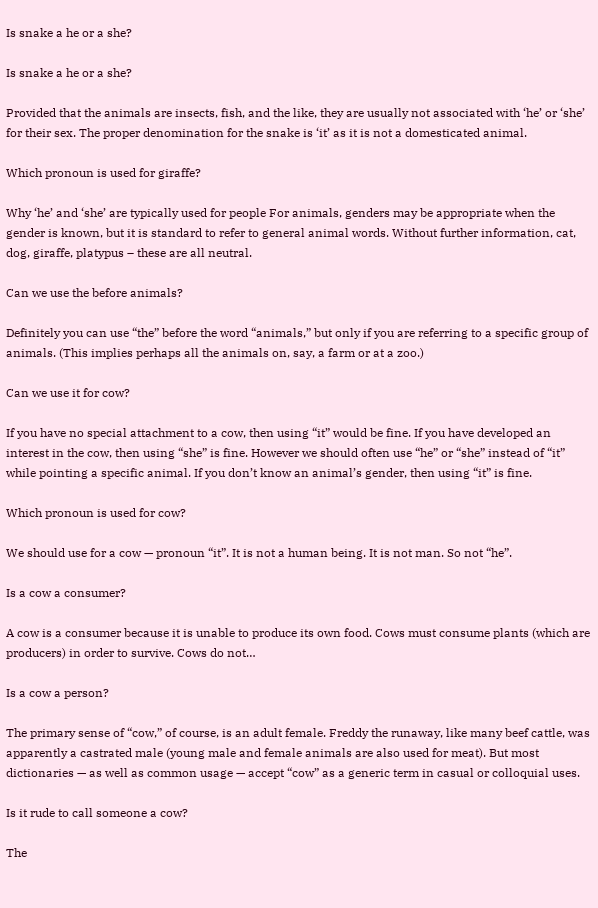Is snake a he or a she?

Is snake a he or a she?

Provided that the animals are insects, fish, and the like, they are usually not associated with ‘he’ or ‘she’ for their sex. The proper denomination for the snake is ‘it’ as it is not a domesticated animal.

Which pronoun is used for giraffe?

Why ‘he’ and ‘she’ are typically used for people For animals, genders may be appropriate when the gender is known, but it is standard to refer to general animal words. Without further information, cat, dog, giraffe, platypus – these are all neutral.

Can we use the before animals?

Definitely you can use “the” before the word “animals,” but only if you are referring to a specific group of animals. (This implies perhaps all the animals on, say, a farm or at a zoo.)

Can we use it for cow?

If you have no special attachment to a cow, then using “it” would be fine. If you have developed an interest in the cow, then using “she” is fine. However we should often use “he” or “she” instead of “it” while pointing a specific animal. If you don’t know an animal’s gender, then using “it” is fine.

Which pronoun is used for cow?

We should use for a cow — pronoun “it”. It is not a human being. It is not man. So not “he”.

Is a cow a consumer?

A cow is a consumer because it is unable to produce its own food. Cows must consume plants (which are producers) in order to survive. Cows do not…

Is a cow a person?

The primary sense of “cow,” of course, is an adult female. Freddy the runaway, like many beef cattle, was apparently a castrated male (young male and female animals are also used for meat). But most dictionaries — as well as common usage — accept “cow” as a generic term in casual or colloquial uses.

Is it rude to call someone a cow?

The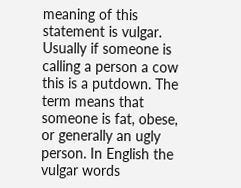meaning of this statement is vulgar. Usually if someone is calling a person a cow this is a putdown. The term means that someone is fat, obese, or generally an ugly person. In English the vulgar words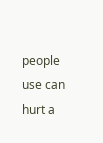people use can hurt a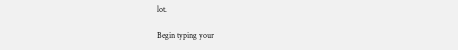lot.

Begin typing your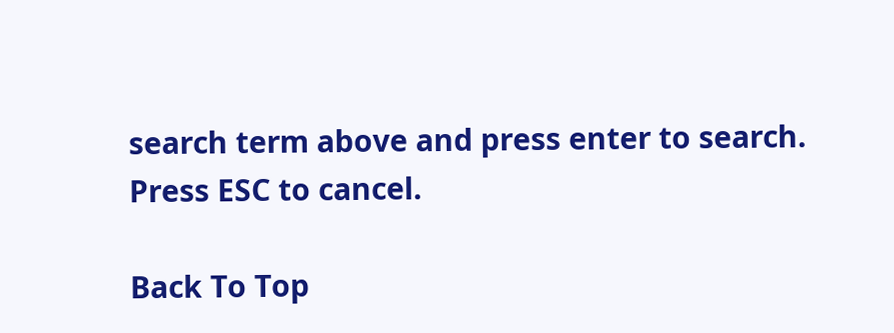search term above and press enter to search. Press ESC to cancel.

Back To Top